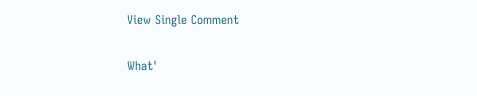View Single Comment

What'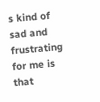s kind of sad and frustrating for me is that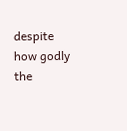despite how godly the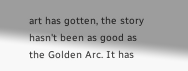art has gotten, the story hasn't been as good as the Golden Arc. It has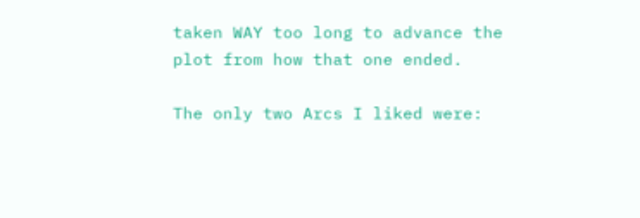taken WAY too long to advance the plot from how that one ended.

The only two Arcs I liked were: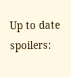Up to date spoilers: